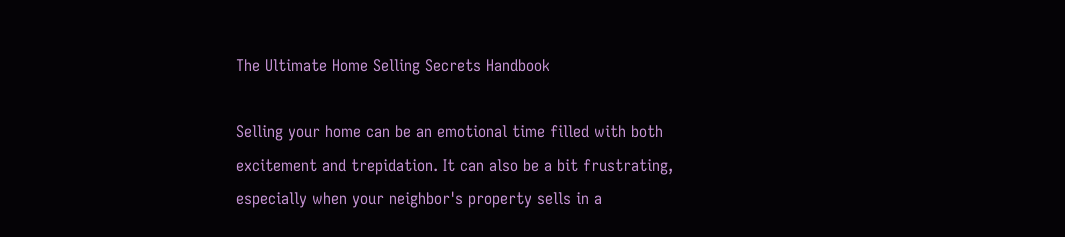The Ultimate Home Selling Secrets Handbook

Selling your home can be an emotional time filled with both excitement and trepidation. It can also be a bit frustrating, especially when your neighbor's property sells in a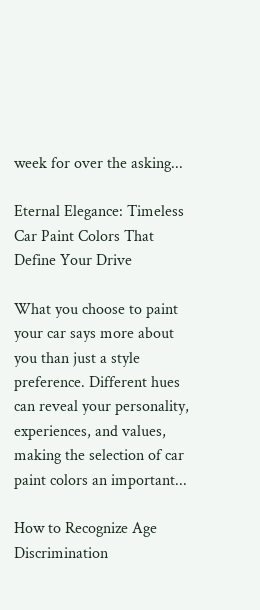week for over the asking...

Eternal Elegance: Timeless Car Paint Colors That Define Your Drive

What you choose to paint your car says more about you than just a style preference. Different hues can reveal your personality, experiences, and values, making the selection of car paint colors an important...

How to Recognize Age Discrimination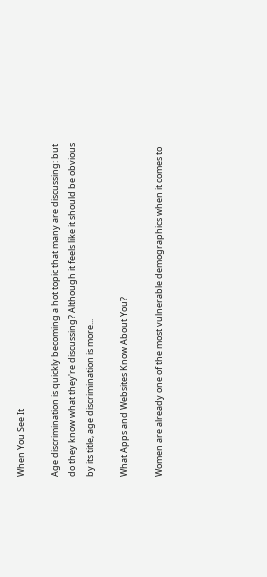When You See It

Age discrimination is quickly becoming a hot topic that many are discussing: but do they know what they're discussing? Although it feels like it should be obvious by its title, age discrimination is more...

What Apps and Websites Know About You?

Women are already one of the most vulnerable demographics when it comes to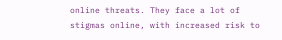online threats. They face a lot of stigmas online, with increased risk to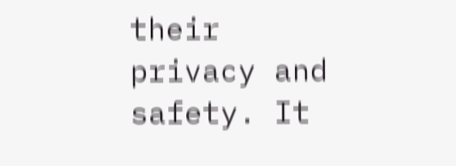their privacy and safety. It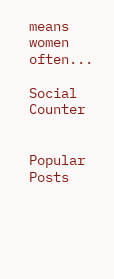means women often...

Social Counter


Popular Posts